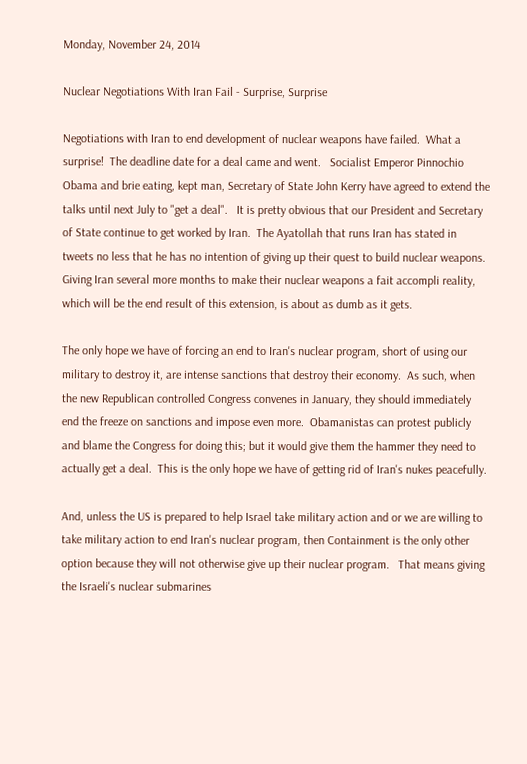Monday, November 24, 2014

Nuclear Negotiations With Iran Fail - Surprise, Surprise

Negotiations with Iran to end development of nuclear weapons have failed.  What a surprise!  The deadline date for a deal came and went.   Socialist Emperor Pinnochio Obama and brie eating, kept man, Secretary of State John Kerry have agreed to extend the talks until next July to "get a deal".   It is pretty obvious that our President and Secretary of State continue to get worked by Iran.  The Ayatollah that runs Iran has stated in tweets no less that he has no intention of giving up their quest to build nuclear weapons.  Giving Iran several more months to make their nuclear weapons a fait accompli reality, which will be the end result of this extension, is about as dumb as it gets.

The only hope we have of forcing an end to Iran's nuclear program, short of using our military to destroy it, are intense sanctions that destroy their economy.  As such, when the new Republican controlled Congress convenes in January, they should immediately end the freeze on sanctions and impose even more.  Obamanistas can protest publicly and blame the Congress for doing this; but it would give them the hammer they need to actually get a deal.  This is the only hope we have of getting rid of Iran's nukes peacefully.

And, unless the US is prepared to help Israel take military action and or we are willing to take military action to end Iran's nuclear program, then Containment is the only other option because they will not otherwise give up their nuclear program.   That means giving the Israeli's nuclear submarines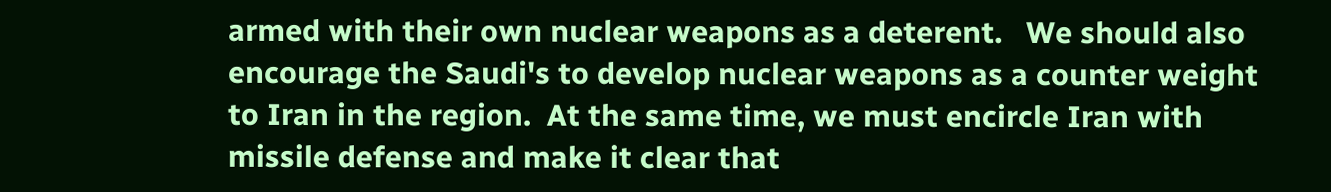armed with their own nuclear weapons as a deterent.   We should also encourage the Saudi's to develop nuclear weapons as a counter weight to Iran in the region.  At the same time, we must encircle Iran with missile defense and make it clear that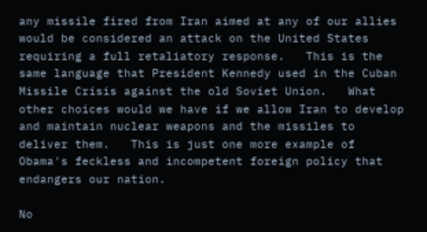any missile fired from Iran aimed at any of our allies would be considered an attack on the United States requiring a full retaliatory response.   This is the same language that President Kennedy used in the Cuban Missile Crisis against the old Soviet Union.   What other choices would we have if we allow Iran to develop and maintain nuclear weapons and the missiles to deliver them.   This is just one more example of Obama's feckless and incompetent foreign policy that endangers our nation.

No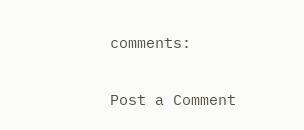comments:

Post a Comment